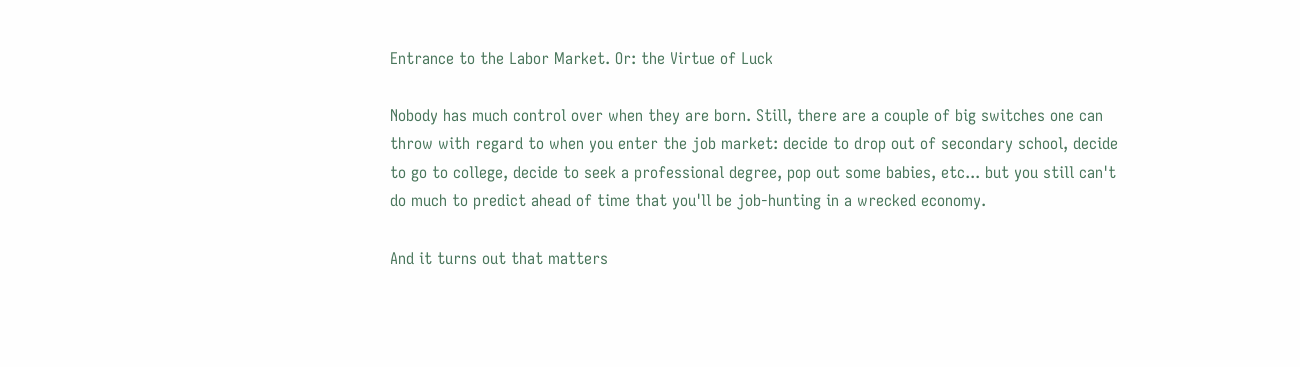Entrance to the Labor Market. Or: the Virtue of Luck

Nobody has much control over when they are born. Still, there are a couple of big switches one can throw with regard to when you enter the job market: decide to drop out of secondary school, decide to go to college, decide to seek a professional degree, pop out some babies, etc... but you still can't do much to predict ahead of time that you'll be job-hunting in a wrecked economy.

And it turns out that matters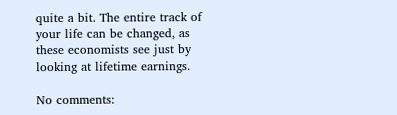quite a bit. The entire track of your life can be changed, as these economists see just by looking at lifetime earnings.

No comments: